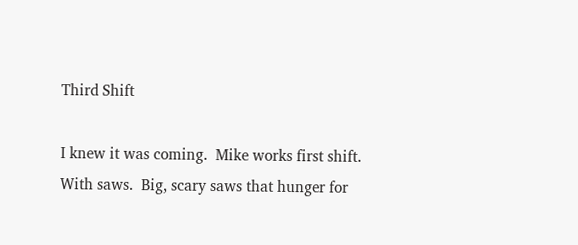Third Shift

I knew it was coming.  Mike works first shift.  With saws.  Big, scary saws that hunger for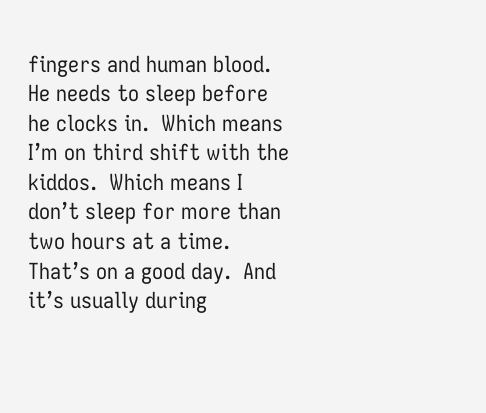fingers and human blood.  He needs to sleep before he clocks in.  Which means I’m on third shift with the kiddos.  Which means I don’t sleep for more than two hours at a time.  That’s on a good day.  And it’s usually during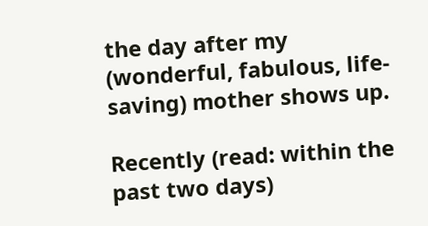the day after my (wonderful, fabulous, life-saving) mother shows up.

Recently (read: within the past two days)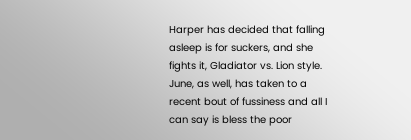Harper has decided that falling asleep is for suckers, and she fights it, Gladiator vs. Lion style.  June, as well, has taken to a recent bout of fussiness and all I can say is bless the poor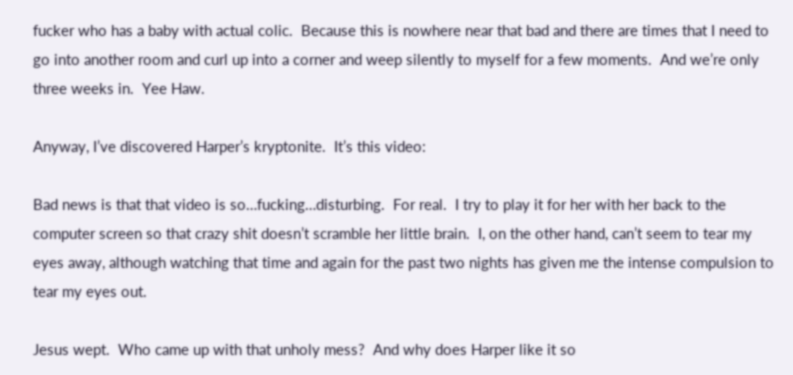fucker who has a baby with actual colic.  Because this is nowhere near that bad and there are times that I need to go into another room and curl up into a corner and weep silently to myself for a few moments.  And we’re only three weeks in.  Yee Haw.

Anyway, I’ve discovered Harper’s kryptonite.  It’s this video:

Bad news is that that video is so…fucking…disturbing.  For real.  I try to play it for her with her back to the computer screen so that crazy shit doesn’t scramble her little brain.  I, on the other hand, can’t seem to tear my eyes away, although watching that time and again for the past two nights has given me the intense compulsion to tear my eyes out.

Jesus wept.  Who came up with that unholy mess?  And why does Harper like it so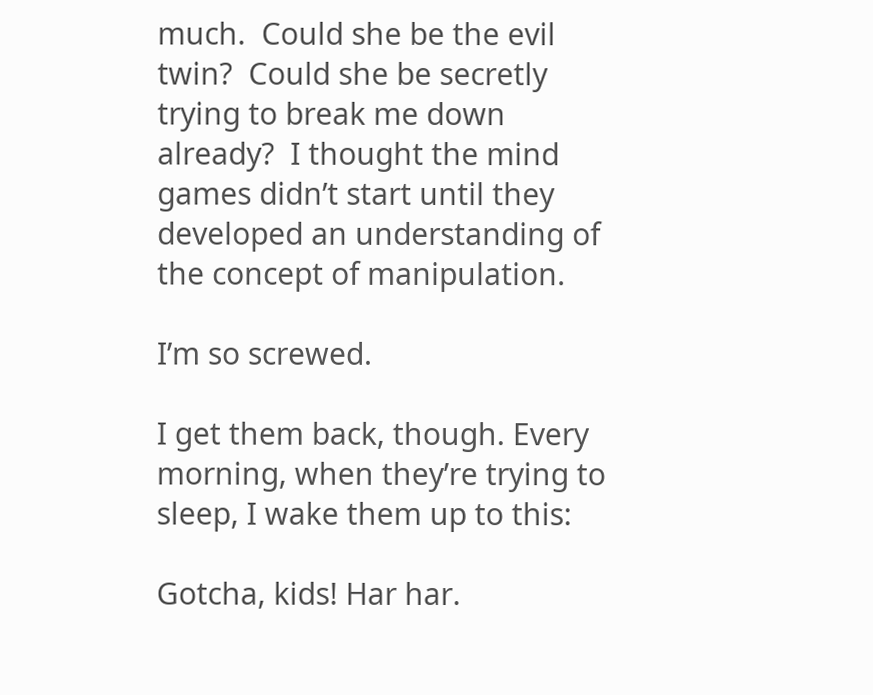much.  Could she be the evil twin?  Could she be secretly trying to break me down already?  I thought the mind games didn’t start until they developed an understanding of the concept of manipulation.

I’m so screwed.

I get them back, though. Every morning, when they’re trying to sleep, I wake them up to this:

Gotcha, kids! Har har.